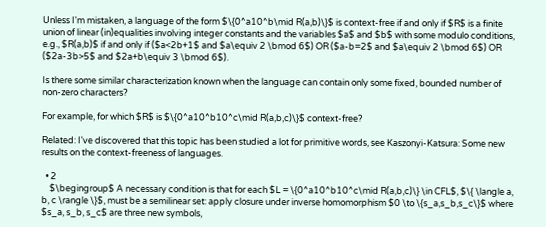Unless I'm mistaken, a language of the form $\{0^a10^b\mid R(a,b)\}$ is context-free if and only if $R$ is a finite union of linear (in)equalities involving integer constants and the variables $a$ and $b$ with some modulo conditions, e.g., $R(a,b)$ if and only if ($a<2b+1$ and $a\equiv 2 \bmod 6$) OR ($a-b=2$ and $a\equiv 2 \bmod 6$) OR ($2a-3b>5$ and $2a+b\equiv 3 \bmod 6$).

Is there some similar characterization known when the language can contain only some fixed, bounded number of non-zero characters?

For example, for which $R$ is $\{0^a10^b10^c\mid R(a,b,c)\}$ context-free?

Related: I've discovered that this topic has been studied a lot for primitive words, see Kaszonyi-Katsura: Some new results on the context-freeness of languages.

  • 2
    $\begingroup$ A necessary condition is that for each $L = \{0^a10^b10^c\mid R(a,b,c)\} \in CFL$, $\{ \langle a, b, c \rangle \}$, must be a semilinear set: apply closure under inverse homomorphism $0 \to \{s_a,s_b,s_c\}$ where $s_a, s_b, s_c$ are three new symbols,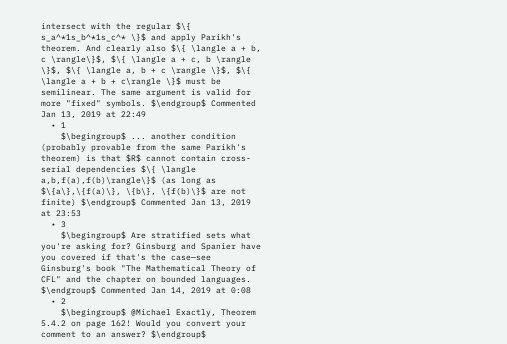intersect with the regular $\{ s_a^*1s_b^*1s_c^* \}$ and apply Parikh's theorem. And clearly also $\{ \langle a + b, c \rangle\}$, $\{ \langle a + c, b \rangle \}$, $\{ \langle a, b + c \rangle \}$, $\{ \langle a + b + c\rangle \}$ must be semilinear. The same argument is valid for more "fixed" symbols. $\endgroup$ Commented Jan 13, 2019 at 22:49
  • 1
    $\begingroup$ ... another condition (probably provable from the same Parikh's theorem) is that $R$ cannot contain cross-serial dependencies $\{ \langle a,b,f(a),f(b)\rangle\}$ (as long as $\{a\},\{f(a)\}, \{b\}, \{f(b)\}$ are not finite) $\endgroup$ Commented Jan 13, 2019 at 23:53
  • 3
    $\begingroup$ Are stratified sets what you're asking for? Ginsburg and Spanier have you covered if that's the case—see Ginsburg's book "The Mathematical Theory of CFL" and the chapter on bounded languages. $\endgroup$ Commented Jan 14, 2019 at 0:08
  • 2
    $\begingroup$ @Michael Exactly, Theorem 5.4.2 on page 162! Would you convert your comment to an answer? $\endgroup$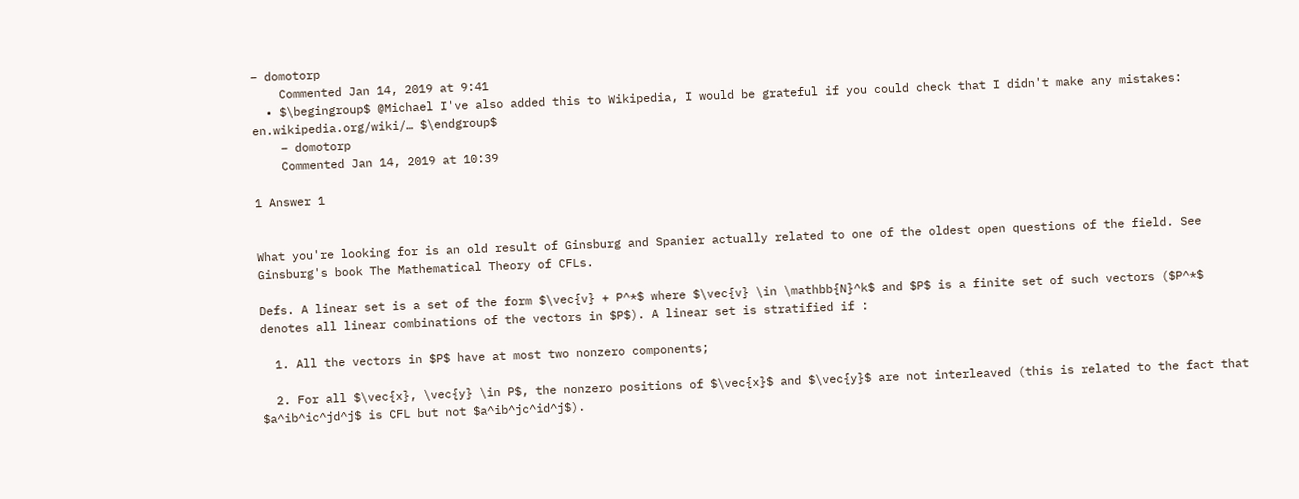– domotorp
    Commented Jan 14, 2019 at 9:41
  • $\begingroup$ @Michael I've also added this to Wikipedia, I would be grateful if you could check that I didn't make any mistakes: en.wikipedia.org/wiki/… $\endgroup$
    – domotorp
    Commented Jan 14, 2019 at 10:39

1 Answer 1


What you're looking for is an old result of Ginsburg and Spanier actually related to one of the oldest open questions of the field. See Ginsburg's book The Mathematical Theory of CFLs.

Defs. A linear set is a set of the form $\vec{v} + P^*$ where $\vec{v} \in \mathbb{N}^k$ and $P$ is a finite set of such vectors ($P^*$ denotes all linear combinations of the vectors in $P$). A linear set is stratified if :

  1. All the vectors in $P$ have at most two nonzero components;

  2. For all $\vec{x}, \vec{y} \in P$, the nonzero positions of $\vec{x}$ and $\vec{y}$ are not interleaved (this is related to the fact that $a^ib^ic^jd^j$ is CFL but not $a^ib^jc^id^j$).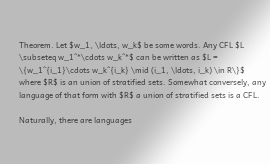Theorem. Let $w_1, \ldots, w_k$ be some words. Any CFL $L \subseteq w_1^*\cdots w_k^*$ can be written as $L = \{w_1^{i_1}\cdots w_k^{i_k} \mid (i_1, \ldots, i_k) \in R\}$ where $R$ is an union of stratified sets. Somewhat conversely, any language of that form with $R$ a union of stratified sets is a CFL.

Naturally, there are languages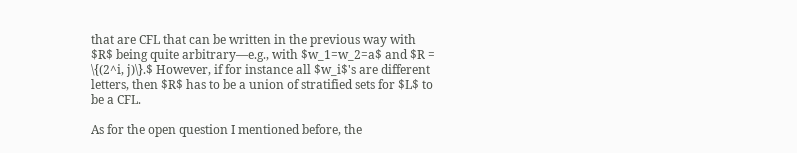that are CFL that can be written in the previous way with $R$ being quite arbitrary—e.g., with $w_1=w_2=a$ and $R = \{(2^i, j)\}.$ However, if for instance all $w_i$'s are different letters, then $R$ has to be a union of stratified sets for $L$ to be a CFL.

As for the open question I mentioned before, the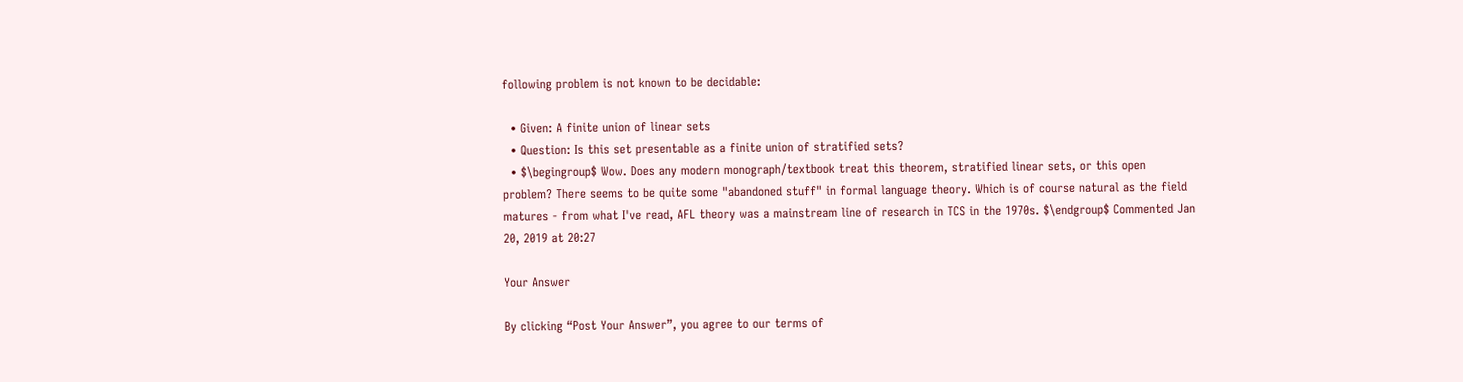following problem is not known to be decidable:

  • Given: A finite union of linear sets
  • Question: Is this set presentable as a finite union of stratified sets?
  • $\begingroup$ Wow. Does any modern monograph/textbook treat this theorem, stratified linear sets, or this open problem? There seems to be quite some "abandoned stuff" in formal language theory. Which is of course natural as the field matures - from what I've read, AFL theory was a mainstream line of research in TCS in the 1970s. $\endgroup$ Commented Jan 20, 2019 at 20:27

Your Answer

By clicking “Post Your Answer”, you agree to our terms of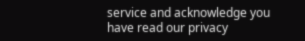service and acknowledge you have read our privacy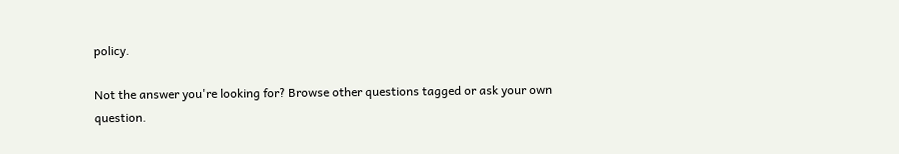policy.

Not the answer you're looking for? Browse other questions tagged or ask your own question.